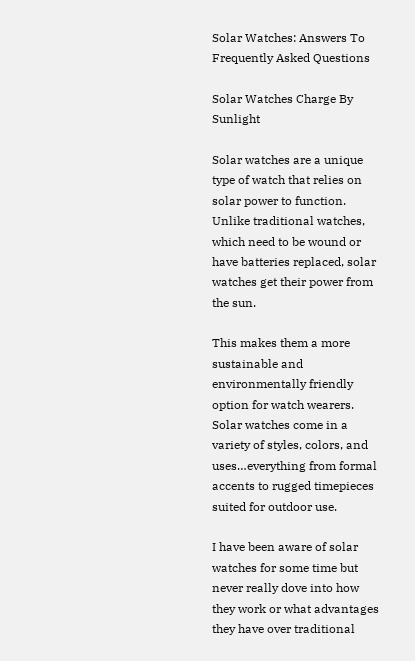Solar Watches: Answers To Frequently Asked Questions

Solar Watches Charge By Sunlight

Solar watches are a unique type of watch that relies on solar power to function. Unlike traditional watches, which need to be wound or have batteries replaced, solar watches get their power from the sun.

This makes them a more sustainable and environmentally friendly option for watch wearers. Solar watches come in a variety of styles, colors, and uses…everything from formal accents to rugged timepieces suited for outdoor use.

I have been aware of solar watches for some time but never really dove into how they work or what advantages they have over traditional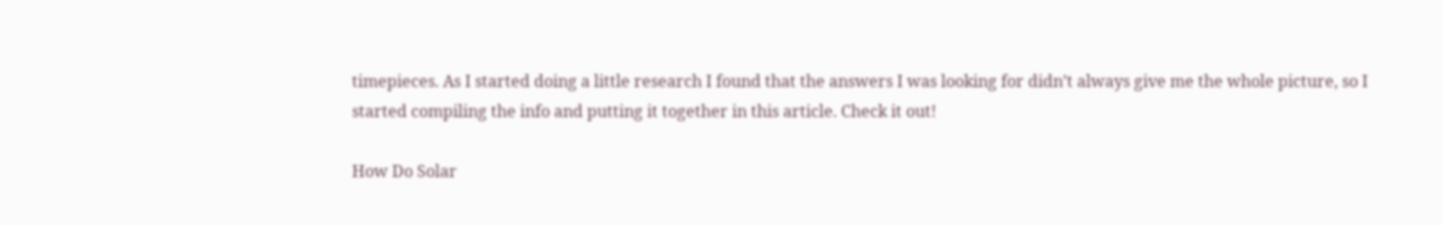timepieces. As I started doing a little research I found that the answers I was looking for didn’t always give me the whole picture, so I started compiling the info and putting it together in this article. Check it out!

How Do Solar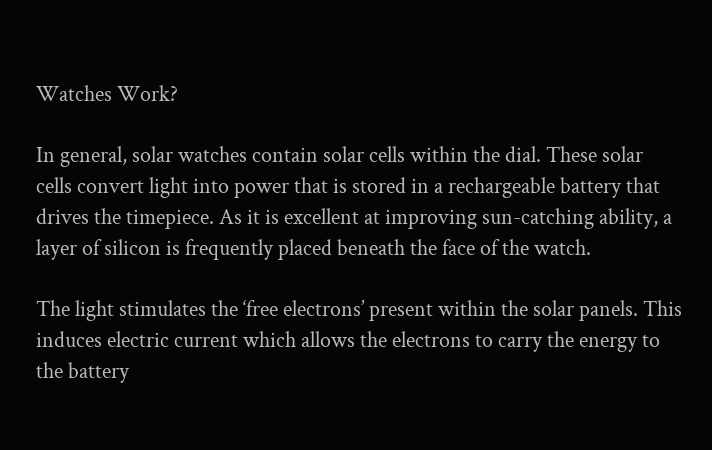Watches Work?

In general, solar watches contain solar cells within the dial. These solar cells convert light into power that is stored in a rechargeable battery that drives the timepiece. As it is excellent at improving sun-catching ability, a layer of silicon is frequently placed beneath the face of the watch.

The light stimulates the ‘free electrons’ present within the solar panels. This induces electric current which allows the electrons to carry the energy to the battery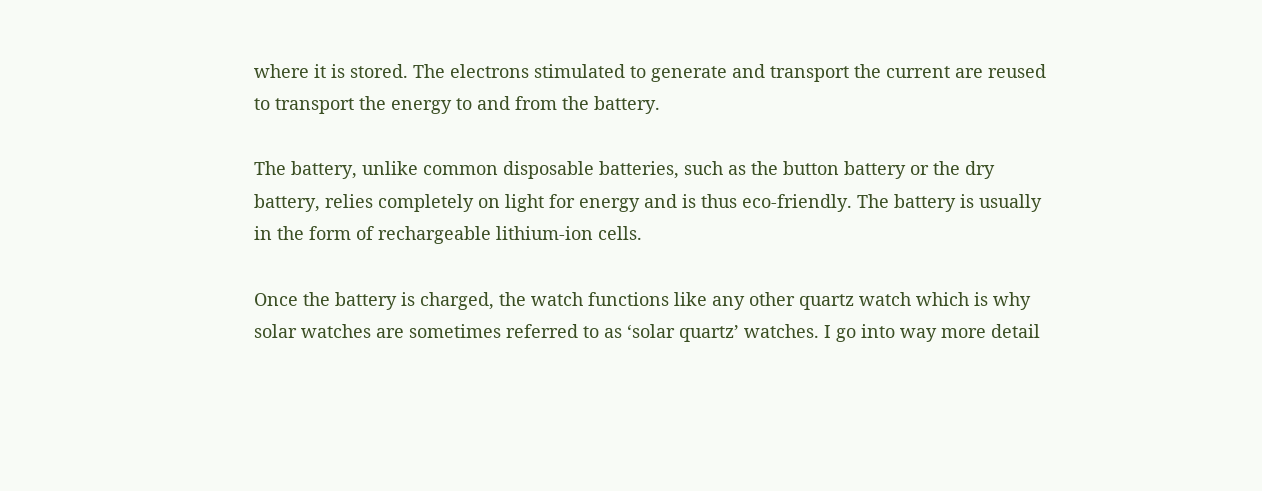where it is stored. The electrons stimulated to generate and transport the current are reused to transport the energy to and from the battery.

The battery, unlike common disposable batteries, such as the button battery or the dry battery, relies completely on light for energy and is thus eco-friendly. The battery is usually in the form of rechargeable lithium-ion cells.

Once the battery is charged, the watch functions like any other quartz watch which is why solar watches are sometimes referred to as ‘solar quartz’ watches. I go into way more detail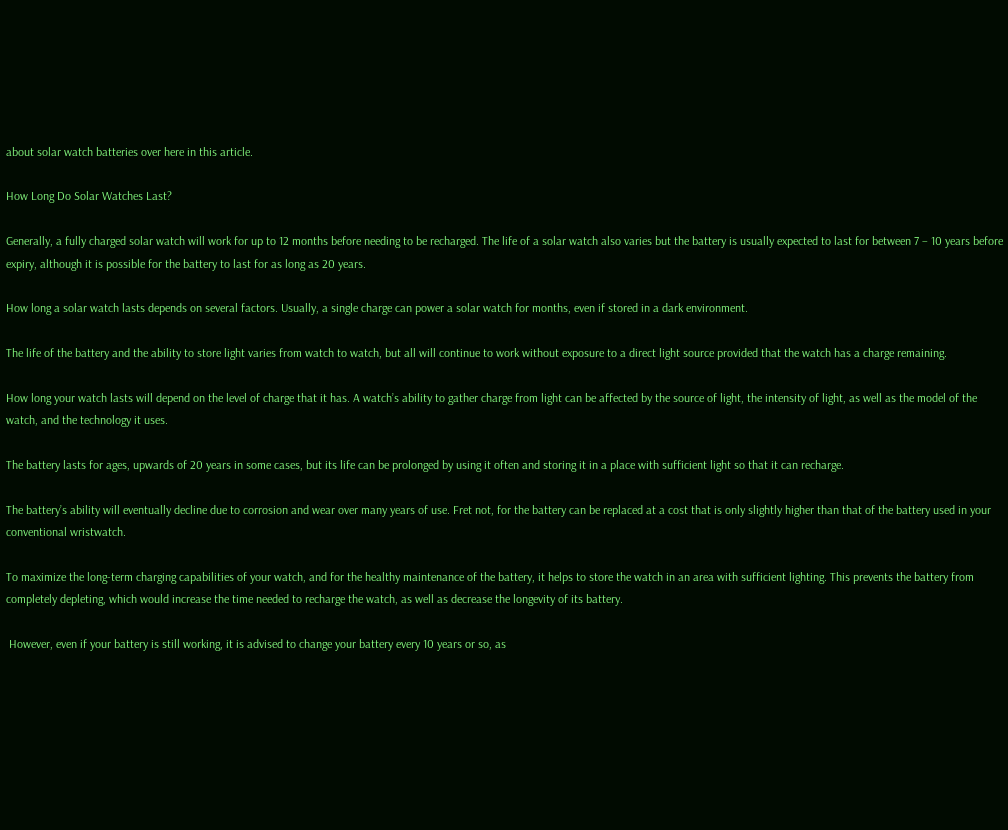about solar watch batteries over here in this article.

How Long Do Solar Watches Last?

Generally, a fully charged solar watch will work for up to 12 months before needing to be recharged. The life of a solar watch also varies but the battery is usually expected to last for between 7 – 10 years before expiry, although it is possible for the battery to last for as long as 20 years.

How long a solar watch lasts depends on several factors. Usually, a single charge can power a solar watch for months, even if stored in a dark environment.

The life of the battery and the ability to store light varies from watch to watch, but all will continue to work without exposure to a direct light source provided that the watch has a charge remaining.

How long your watch lasts will depend on the level of charge that it has. A watch’s ability to gather charge from light can be affected by the source of light, the intensity of light, as well as the model of the watch, and the technology it uses.

The battery lasts for ages, upwards of 20 years in some cases, but its life can be prolonged by using it often and storing it in a place with sufficient light so that it can recharge.

The battery’s ability will eventually decline due to corrosion and wear over many years of use. Fret not, for the battery can be replaced at a cost that is only slightly higher than that of the battery used in your conventional wristwatch.

To maximize the long-term charging capabilities of your watch, and for the healthy maintenance of the battery, it helps to store the watch in an area with sufficient lighting. This prevents the battery from completely depleting, which would increase the time needed to recharge the watch, as well as decrease the longevity of its battery.

 However, even if your battery is still working, it is advised to change your battery every 10 years or so, as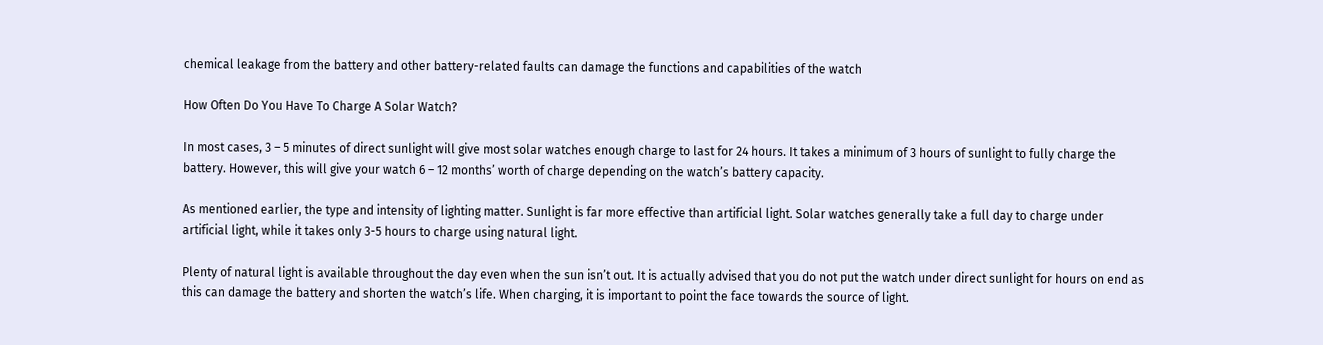chemical leakage from the battery and other battery-related faults can damage the functions and capabilities of the watch

How Often Do You Have To Charge A Solar Watch?

In most cases, 3 – 5 minutes of direct sunlight will give most solar watches enough charge to last for 24 hours. It takes a minimum of 3 hours of sunlight to fully charge the battery. However, this will give your watch 6 – 12 months’ worth of charge depending on the watch’s battery capacity.

As mentioned earlier, the type and intensity of lighting matter. Sunlight is far more effective than artificial light. Solar watches generally take a full day to charge under artificial light, while it takes only 3-5 hours to charge using natural light.

Plenty of natural light is available throughout the day even when the sun isn’t out. It is actually advised that you do not put the watch under direct sunlight for hours on end as this can damage the battery and shorten the watch’s life. When charging, it is important to point the face towards the source of light.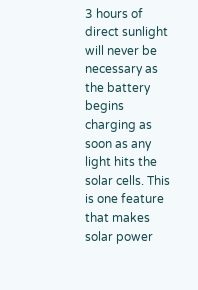3 hours of direct sunlight will never be necessary as the battery begins charging as soon as any light hits the solar cells. This is one feature that makes solar power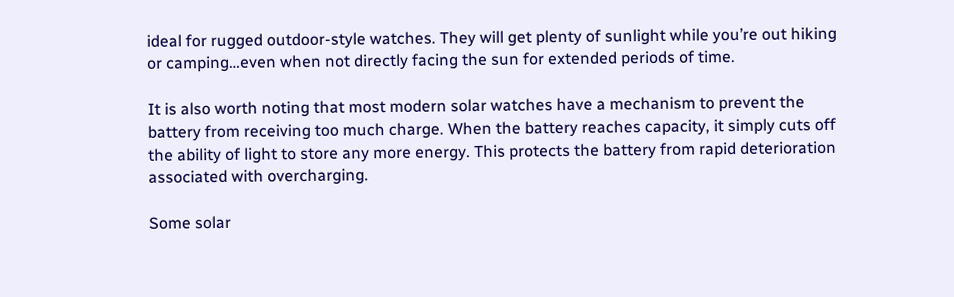ideal for rugged outdoor-style watches. They will get plenty of sunlight while you’re out hiking or camping…even when not directly facing the sun for extended periods of time.

It is also worth noting that most modern solar watches have a mechanism to prevent the battery from receiving too much charge. When the battery reaches capacity, it simply cuts off the ability of light to store any more energy. This protects the battery from rapid deterioration associated with overcharging.

Some solar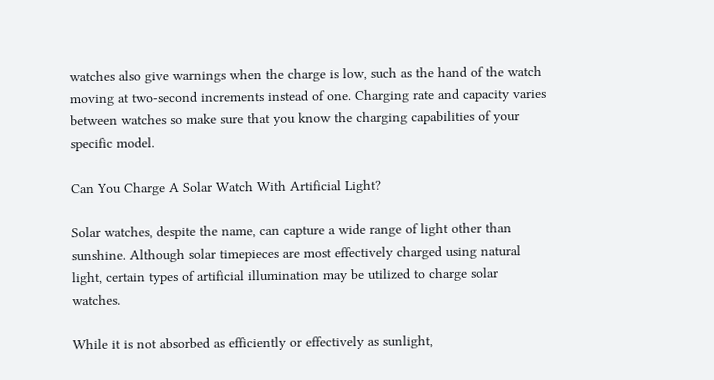watches also give warnings when the charge is low, such as the hand of the watch moving at two-second increments instead of one. Charging rate and capacity varies between watches so make sure that you know the charging capabilities of your specific model.

Can You Charge A Solar Watch With Artificial Light?

Solar watches, despite the name, can capture a wide range of light other than sunshine. Although solar timepieces are most effectively charged using natural light, certain types of artificial illumination may be utilized to charge solar watches.

While it is not absorbed as efficiently or effectively as sunlight,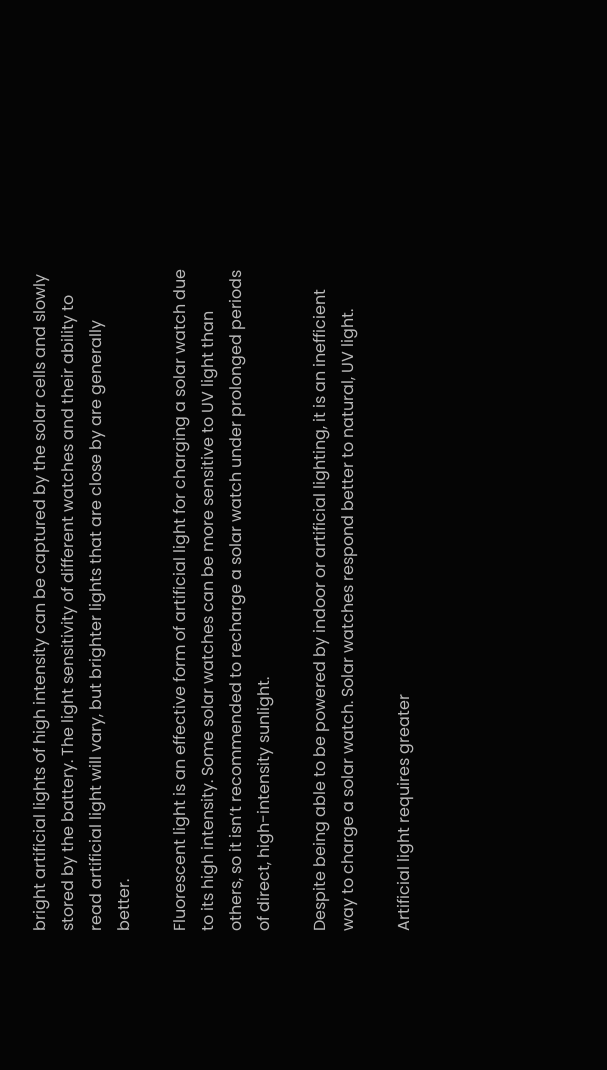bright artificial lights of high intensity can be captured by the solar cells and slowly stored by the battery. The light sensitivity of different watches and their ability to read artificial light will vary, but brighter lights that are close by are generally better.

Fluorescent light is an effective form of artificial light for charging a solar watch due to its high intensity. Some solar watches can be more sensitive to UV light than others, so it isn’t recommended to recharge a solar watch under prolonged periods of direct, high-intensity sunlight.

Despite being able to be powered by indoor or artificial lighting, it is an inefficient way to charge a solar watch. Solar watches respond better to natural, UV light.

Artificial light requires greater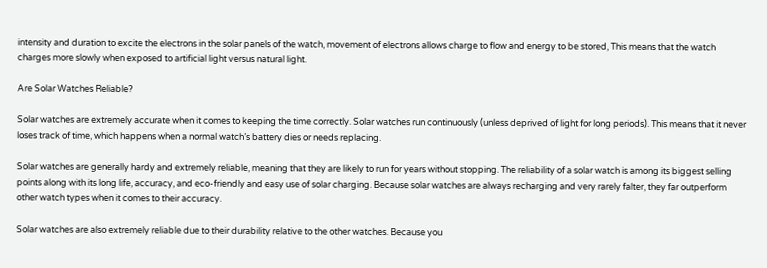intensity and duration to excite the electrons in the solar panels of the watch, movement of electrons allows charge to flow and energy to be stored, This means that the watch charges more slowly when exposed to artificial light versus natural light.

Are Solar Watches Reliable?

Solar watches are extremely accurate when it comes to keeping the time correctly. Solar watches run continuously (unless deprived of light for long periods). This means that it never loses track of time, which happens when a normal watch’s battery dies or needs replacing.

Solar watches are generally hardy and extremely reliable, meaning that they are likely to run for years without stopping. The reliability of a solar watch is among its biggest selling points along with its long life, accuracy, and eco-friendly and easy use of solar charging. Because solar watches are always recharging and very rarely falter, they far outperform other watch types when it comes to their accuracy.

Solar watches are also extremely reliable due to their durability relative to the other watches. Because you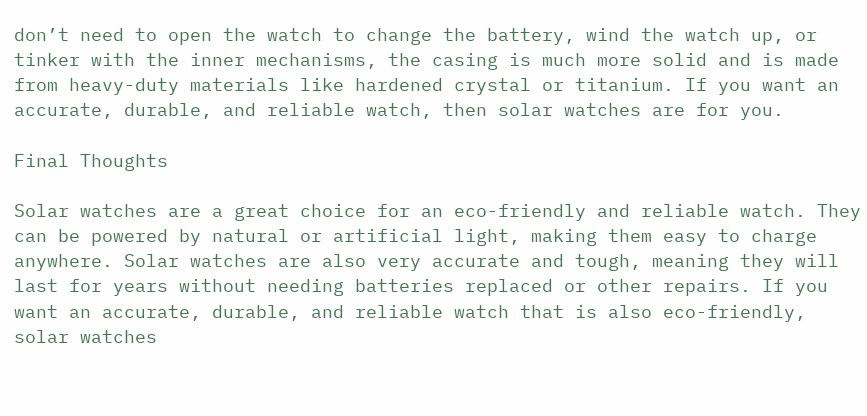don’t need to open the watch to change the battery, wind the watch up, or tinker with the inner mechanisms, the casing is much more solid and is made from heavy-duty materials like hardened crystal or titanium. If you want an accurate, durable, and reliable watch, then solar watches are for you.

Final Thoughts

Solar watches are a great choice for an eco-friendly and reliable watch. They can be powered by natural or artificial light, making them easy to charge anywhere. Solar watches are also very accurate and tough, meaning they will last for years without needing batteries replaced or other repairs. If you want an accurate, durable, and reliable watch that is also eco-friendly, solar watches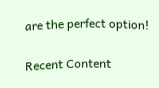are the perfect option!

Recent Content